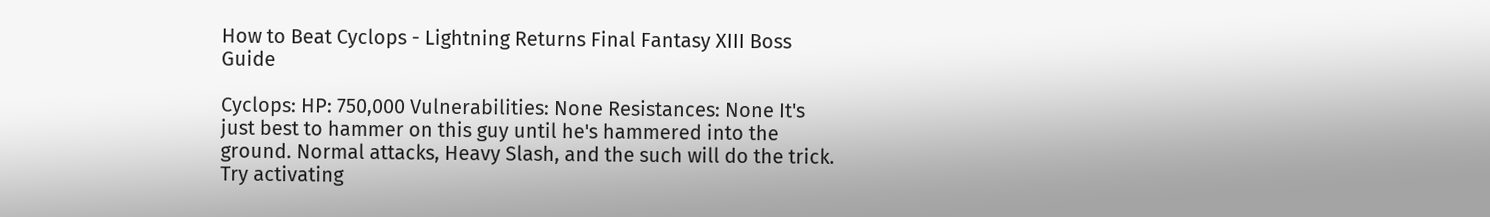How to Beat Cyclops - Lightning Returns Final Fantasy XIII Boss Guide

Cyclops: HP: 750,000 Vulnerabilities: None Resistances: None It's just best to hammer on this guy until he's hammered into the ground. Normal attacks, Heavy Slash, and the such will do the trick. Try activating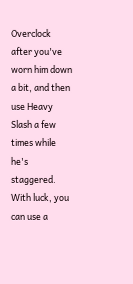Overclock after you've worn him down a bit, and then use Heavy Slash a few times while he's staggered. With luck, you can use a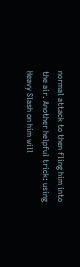normal attack to then fling him into the air. Another helpful trick: using Heavy Slash on him will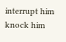interrupt him knock him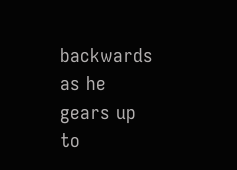backwards as he gears up to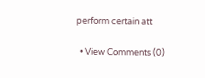perform certain att

  • View Comments (0)